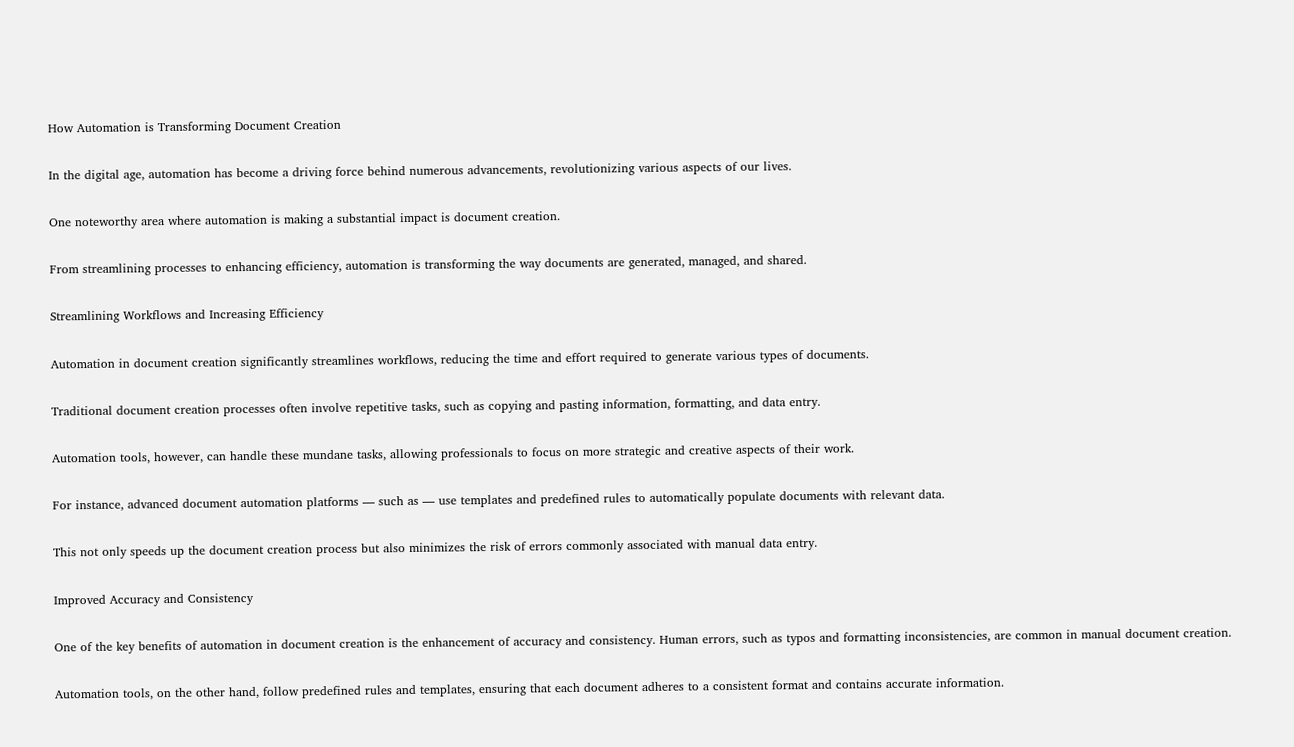How Automation is Transforming Document Creation

In the digital age, automation has become a driving force behind numerous advancements, revolutionizing various aspects of our lives.

One noteworthy area where automation is making a substantial impact is document creation.

From streamlining processes to enhancing efficiency, automation is transforming the way documents are generated, managed, and shared.

Streamlining Workflows and Increasing Efficiency

Automation in document creation significantly streamlines workflows, reducing the time and effort required to generate various types of documents.

Traditional document creation processes often involve repetitive tasks, such as copying and pasting information, formatting, and data entry.

Automation tools, however, can handle these mundane tasks, allowing professionals to focus on more strategic and creative aspects of their work.

For instance, advanced document automation platforms — such as — use templates and predefined rules to automatically populate documents with relevant data.

This not only speeds up the document creation process but also minimizes the risk of errors commonly associated with manual data entry.

Improved Accuracy and Consistency

One of the key benefits of automation in document creation is the enhancement of accuracy and consistency. Human errors, such as typos and formatting inconsistencies, are common in manual document creation.

Automation tools, on the other hand, follow predefined rules and templates, ensuring that each document adheres to a consistent format and contains accurate information.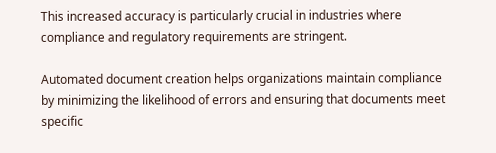This increased accuracy is particularly crucial in industries where compliance and regulatory requirements are stringent.

Automated document creation helps organizations maintain compliance by minimizing the likelihood of errors and ensuring that documents meet specific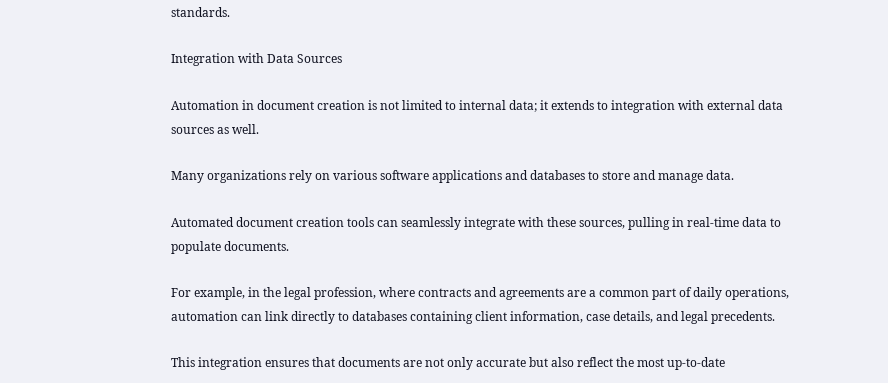standards.

Integration with Data Sources

Automation in document creation is not limited to internal data; it extends to integration with external data sources as well.

Many organizations rely on various software applications and databases to store and manage data.

Automated document creation tools can seamlessly integrate with these sources, pulling in real-time data to populate documents.

For example, in the legal profession, where contracts and agreements are a common part of daily operations, automation can link directly to databases containing client information, case details, and legal precedents.

This integration ensures that documents are not only accurate but also reflect the most up-to-date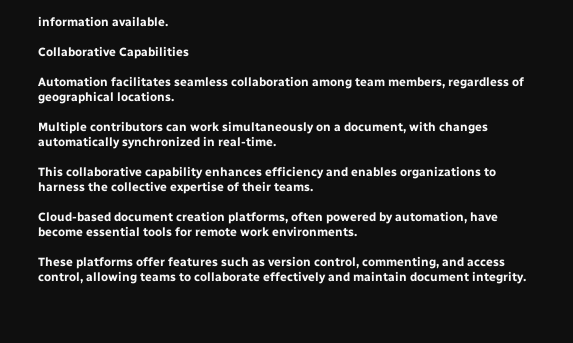information available.

Collaborative Capabilities

Automation facilitates seamless collaboration among team members, regardless of geographical locations.

Multiple contributors can work simultaneously on a document, with changes automatically synchronized in real-time.

This collaborative capability enhances efficiency and enables organizations to harness the collective expertise of their teams.

Cloud-based document creation platforms, often powered by automation, have become essential tools for remote work environments.

These platforms offer features such as version control, commenting, and access control, allowing teams to collaborate effectively and maintain document integrity.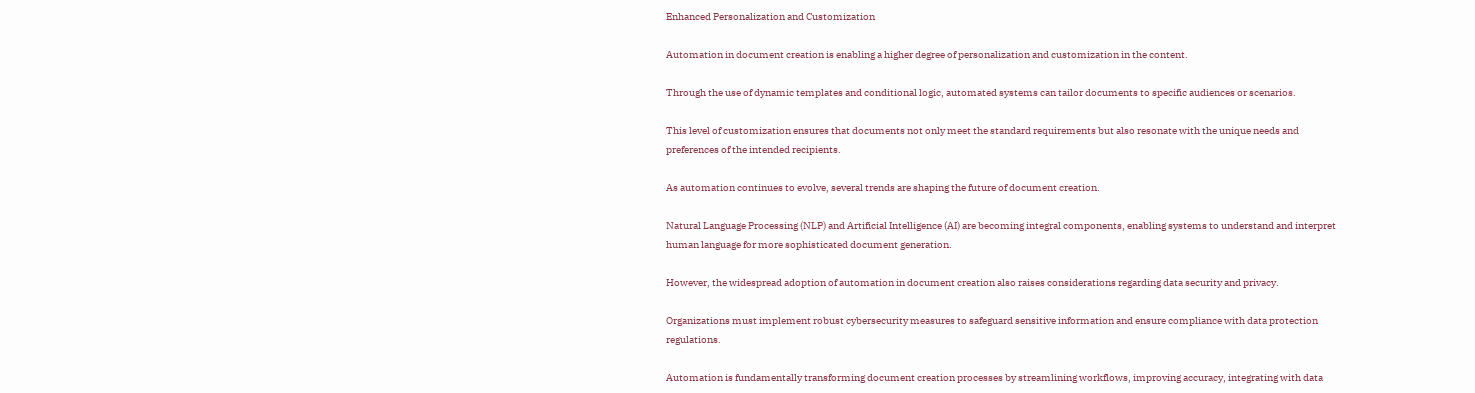Enhanced Personalization and Customization

Automation in document creation is enabling a higher degree of personalization and customization in the content.

Through the use of dynamic templates and conditional logic, automated systems can tailor documents to specific audiences or scenarios.

This level of customization ensures that documents not only meet the standard requirements but also resonate with the unique needs and preferences of the intended recipients.

As automation continues to evolve, several trends are shaping the future of document creation.

Natural Language Processing (NLP) and Artificial Intelligence (AI) are becoming integral components, enabling systems to understand and interpret human language for more sophisticated document generation.

However, the widespread adoption of automation in document creation also raises considerations regarding data security and privacy.

Organizations must implement robust cybersecurity measures to safeguard sensitive information and ensure compliance with data protection regulations.

Automation is fundamentally transforming document creation processes by streamlining workflows, improving accuracy, integrating with data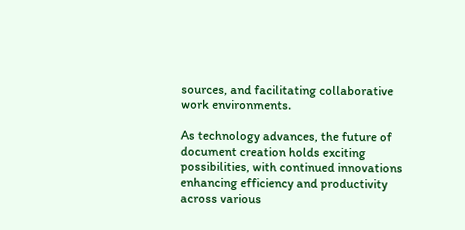sources, and facilitating collaborative work environments.

As technology advances, the future of document creation holds exciting possibilities, with continued innovations enhancing efficiency and productivity across various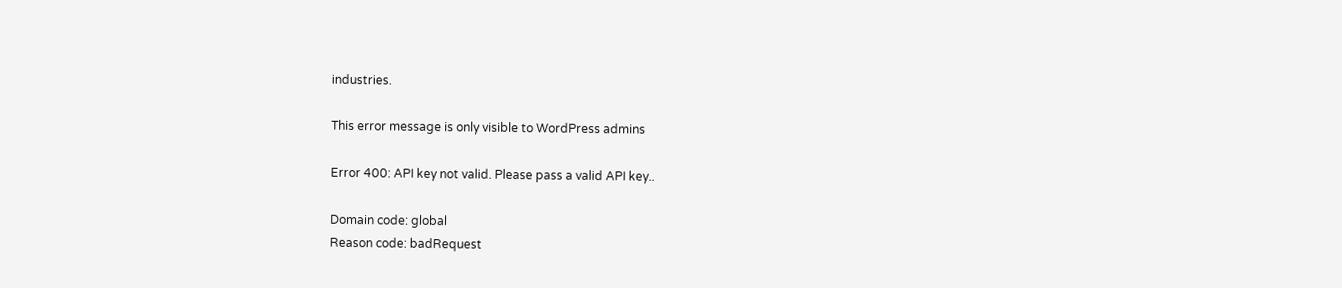industries.

This error message is only visible to WordPress admins

Error 400: API key not valid. Please pass a valid API key..

Domain code: global
Reason code: badRequest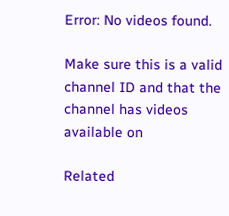Error: No videos found.

Make sure this is a valid channel ID and that the channel has videos available on

Related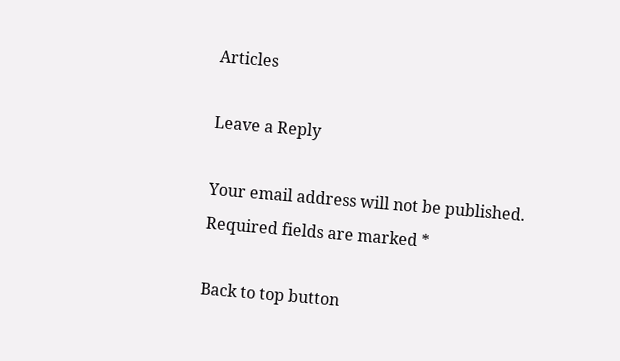Articles

Leave a Reply

Your email address will not be published. Required fields are marked *

Back to top button